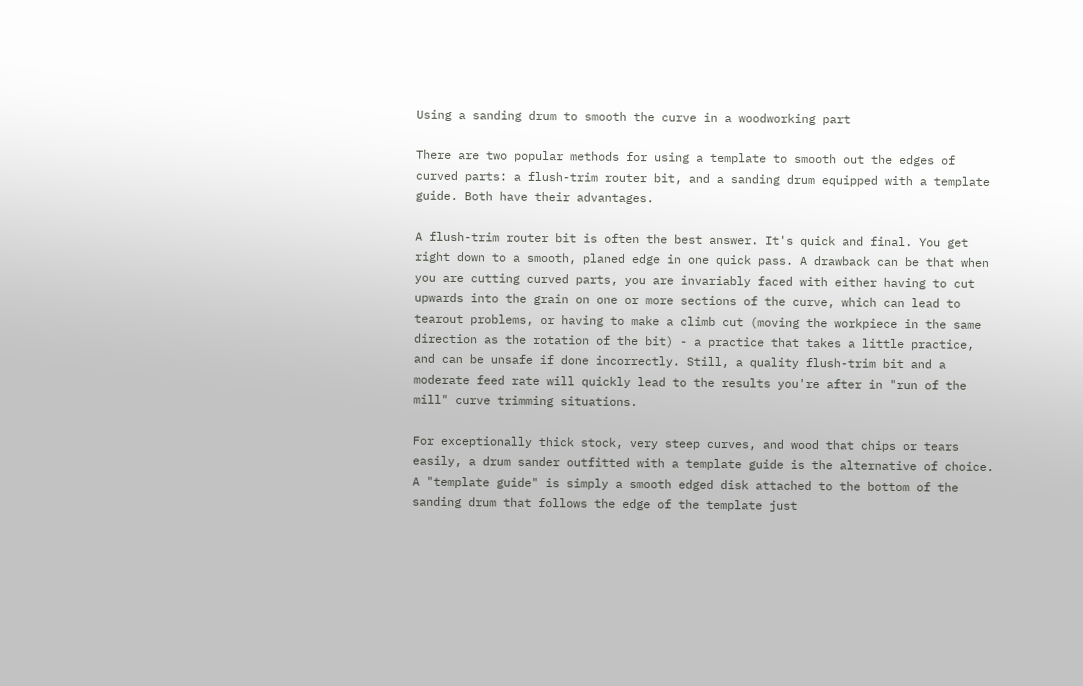Using a sanding drum to smooth the curve in a woodworking part

There are two popular methods for using a template to smooth out the edges of curved parts: a flush-trim router bit, and a sanding drum equipped with a template guide. Both have their advantages.

A flush-trim router bit is often the best answer. It's quick and final. You get right down to a smooth, planed edge in one quick pass. A drawback can be that when you are cutting curved parts, you are invariably faced with either having to cut upwards into the grain on one or more sections of the curve, which can lead to tearout problems, or having to make a climb cut (moving the workpiece in the same direction as the rotation of the bit) - a practice that takes a little practice, and can be unsafe if done incorrectly. Still, a quality flush-trim bit and a moderate feed rate will quickly lead to the results you're after in "run of the mill" curve trimming situations.

For exceptionally thick stock, very steep curves, and wood that chips or tears easily, a drum sander outfitted with a template guide is the alternative of choice. A "template guide" is simply a smooth edged disk attached to the bottom of the sanding drum that follows the edge of the template just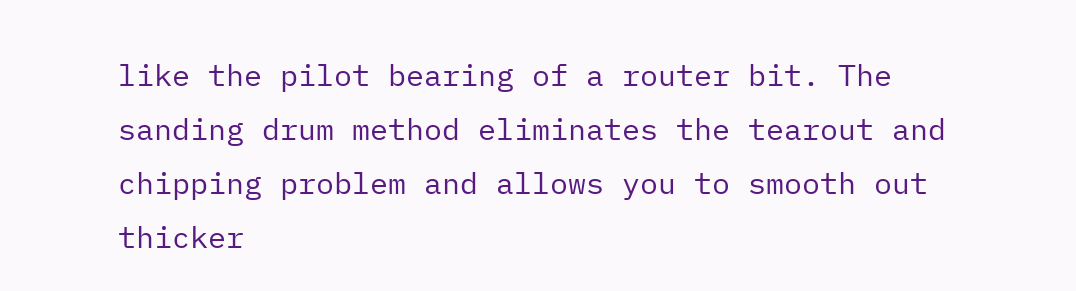like the pilot bearing of a router bit. The sanding drum method eliminates the tearout and chipping problem and allows you to smooth out thicker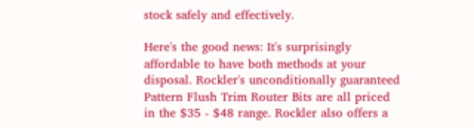stock safely and effectively.

Here's the good news: It's surprisingly affordable to have both methods at your disposal. Rockler's unconditionally guaranteed Pattern Flush Trim Router Bits are all priced in the $35 - $48 range. Rockler also offers a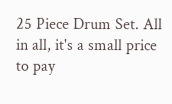25 Piece Drum Set. All in all, it's a small price to pay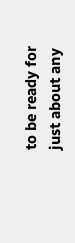to be ready for just about any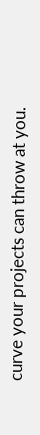curve your projects can throw at you.